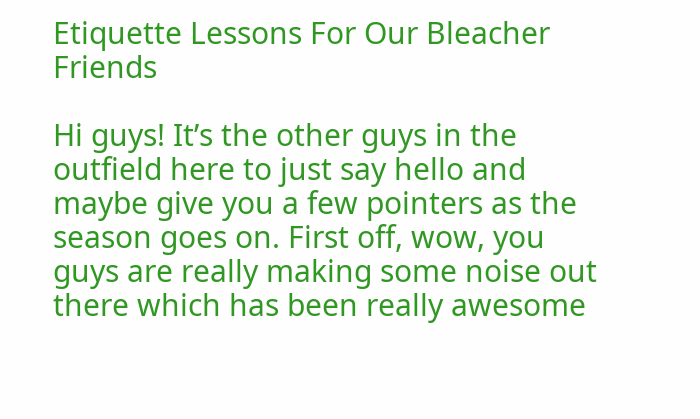Etiquette Lessons For Our Bleacher Friends

Hi guys! It’s the other guys in the outfield here to just say hello and maybe give you a few pointers as the season goes on. First off, wow, you guys are really making some noise out there which has been really awesome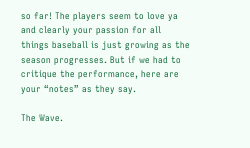so far! The players seem to love ya and clearly your passion for all things baseball is just growing as the season progresses. But if we had to critique the performance, here are your “notes” as they say.

The Wave.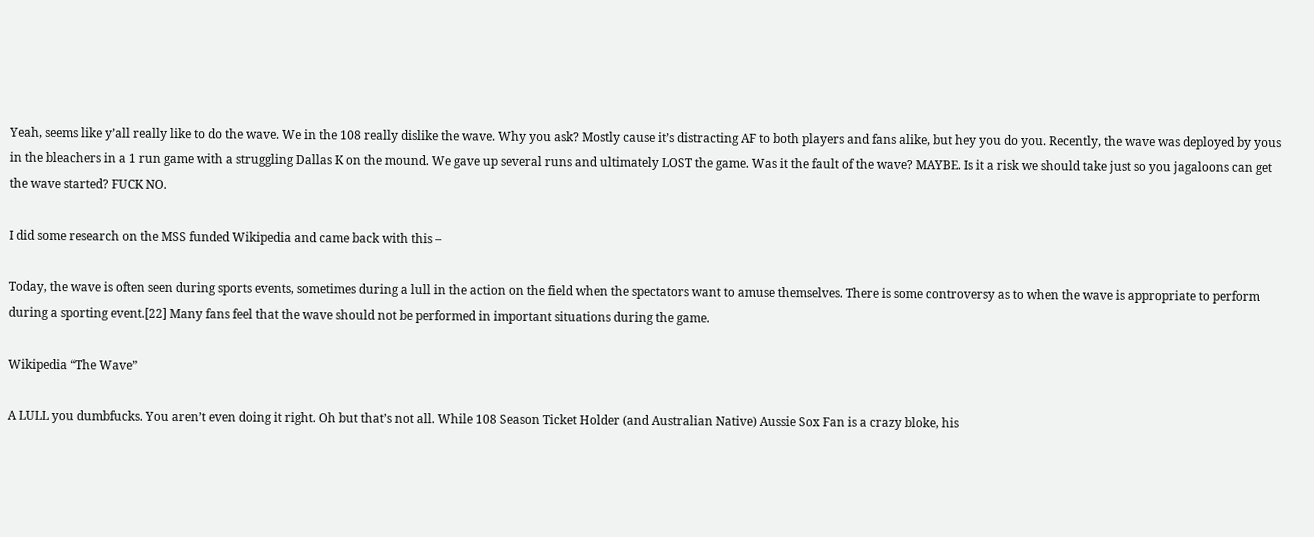Yeah, seems like y’all really like to do the wave. We in the 108 really dislike the wave. Why you ask? Mostly cause it’s distracting AF to both players and fans alike, but hey you do you. Recently, the wave was deployed by yous in the bleachers in a 1 run game with a struggling Dallas K on the mound. We gave up several runs and ultimately LOST the game. Was it the fault of the wave? MAYBE. Is it a risk we should take just so you jagaloons can get the wave started? FUCK NO.

I did some research on the MSS funded Wikipedia and came back with this –

Today, the wave is often seen during sports events, sometimes during a lull in the action on the field when the spectators want to amuse themselves. There is some controversy as to when the wave is appropriate to perform during a sporting event.[22] Many fans feel that the wave should not be performed in important situations during the game.

Wikipedia “The Wave”

A LULL you dumbfucks. You aren’t even doing it right. Oh but that’s not all. While 108 Season Ticket Holder (and Australian Native) Aussie Sox Fan is a crazy bloke, his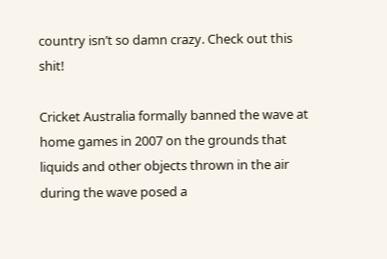country isn’t so damn crazy. Check out this shit!

Cricket Australia formally banned the wave at home games in 2007 on the grounds that liquids and other objects thrown in the air during the wave posed a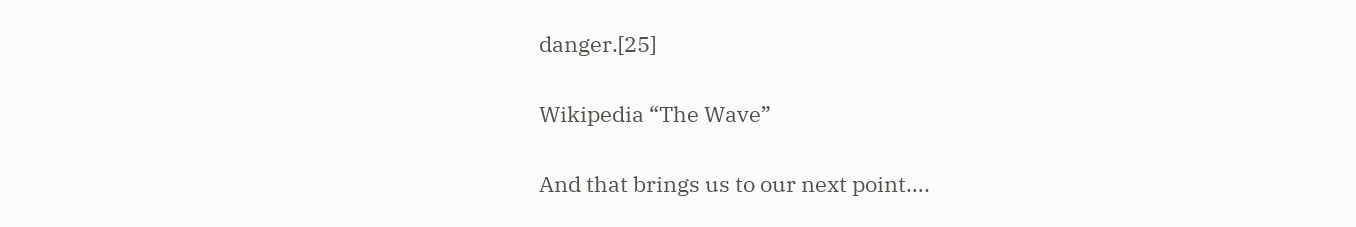danger.[25]

Wikipedia “The Wave”

And that brings us to our next point….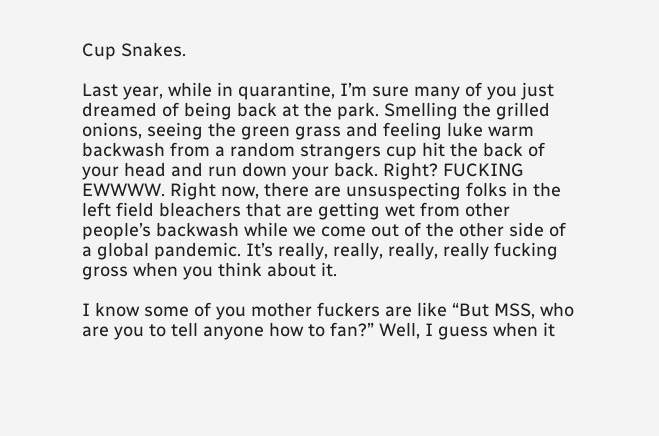Cup Snakes.

Last year, while in quarantine, I’m sure many of you just dreamed of being back at the park. Smelling the grilled onions, seeing the green grass and feeling luke warm backwash from a random strangers cup hit the back of your head and run down your back. Right? FUCKING EWWWW. Right now, there are unsuspecting folks in the left field bleachers that are getting wet from other people’s backwash while we come out of the other side of a global pandemic. It’s really, really, really, really fucking gross when you think about it.

I know some of you mother fuckers are like “But MSS, who are you to tell anyone how to fan?” Well, I guess when it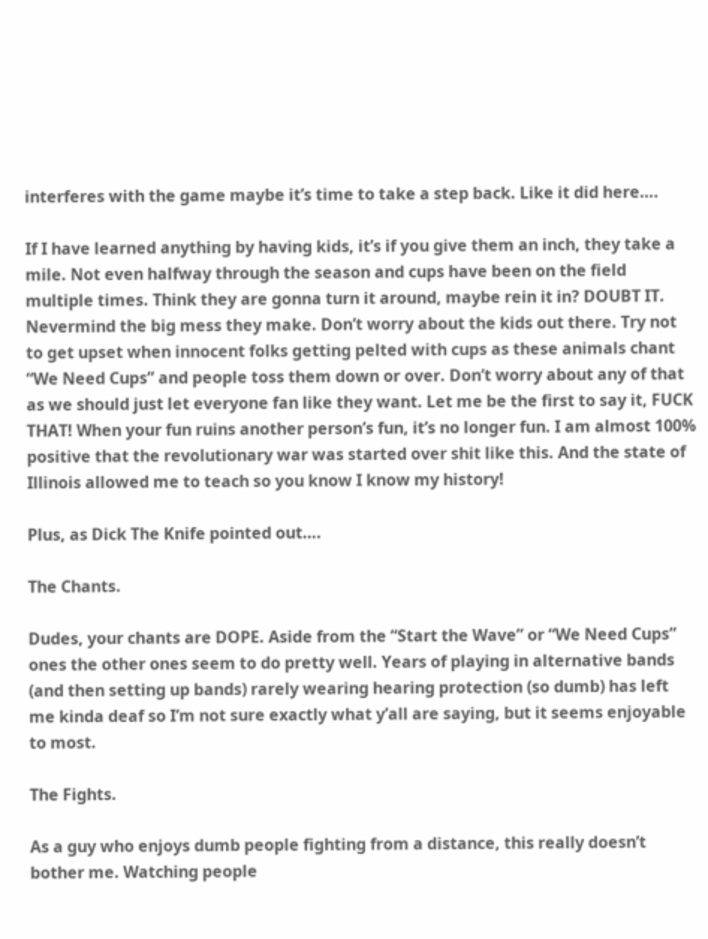interferes with the game maybe it’s time to take a step back. Like it did here….

If I have learned anything by having kids, it’s if you give them an inch, they take a mile. Not even halfway through the season and cups have been on the field multiple times. Think they are gonna turn it around, maybe rein it in? DOUBT IT. Nevermind the big mess they make. Don’t worry about the kids out there. Try not to get upset when innocent folks getting pelted with cups as these animals chant “We Need Cups” and people toss them down or over. Don’t worry about any of that as we should just let everyone fan like they want. Let me be the first to say it, FUCK THAT! When your fun ruins another person’s fun, it’s no longer fun. I am almost 100% positive that the revolutionary war was started over shit like this. And the state of Illinois allowed me to teach so you know I know my history!

Plus, as Dick The Knife pointed out….

The Chants.

Dudes, your chants are DOPE. Aside from the “Start the Wave” or “We Need Cups” ones the other ones seem to do pretty well. Years of playing in alternative bands (and then setting up bands) rarely wearing hearing protection (so dumb) has left me kinda deaf so I’m not sure exactly what y’all are saying, but it seems enjoyable to most.

The Fights.

As a guy who enjoys dumb people fighting from a distance, this really doesn’t bother me. Watching people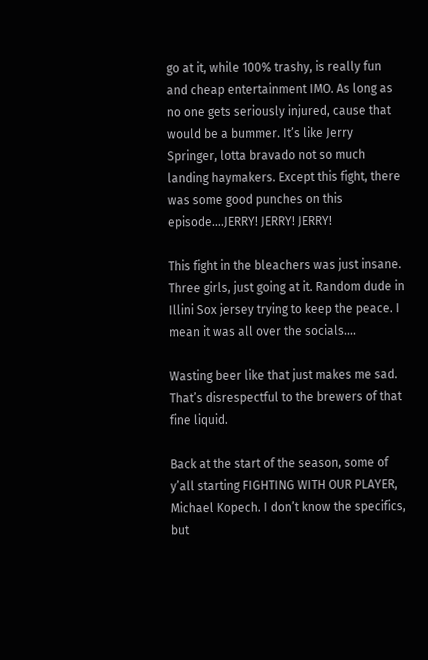go at it, while 100% trashy, is really fun and cheap entertainment IMO. As long as no one gets seriously injured, cause that would be a bummer. It’s like Jerry Springer, lotta bravado not so much landing haymakers. Except this fight, there was some good punches on this episode….JERRY! JERRY! JERRY!

This fight in the bleachers was just insane. Three girls, just going at it. Random dude in Illini Sox jersey trying to keep the peace. I mean it was all over the socials….

Wasting beer like that just makes me sad. That’s disrespectful to the brewers of that fine liquid.

Back at the start of the season, some of y’all starting FIGHTING WITH OUR PLAYER, Michael Kopech. I don’t know the specifics, but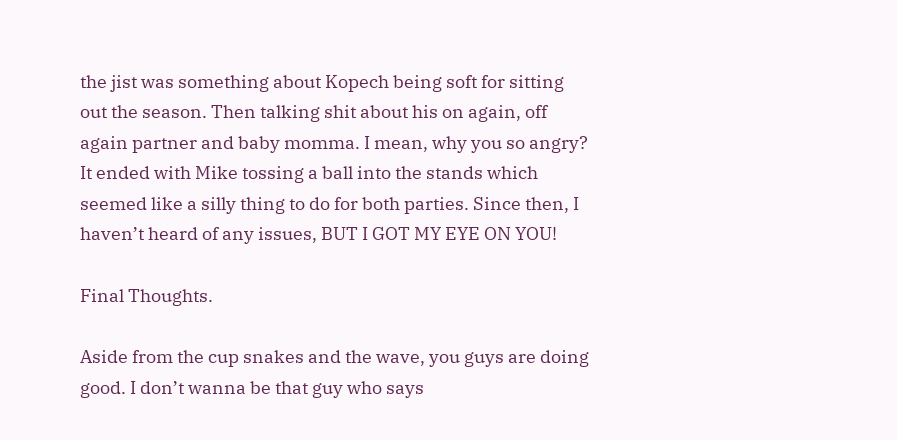the jist was something about Kopech being soft for sitting out the season. Then talking shit about his on again, off again partner and baby momma. I mean, why you so angry? It ended with Mike tossing a ball into the stands which seemed like a silly thing to do for both parties. Since then, I haven’t heard of any issues, BUT I GOT MY EYE ON YOU!

Final Thoughts.

Aside from the cup snakes and the wave, you guys are doing good. I don’t wanna be that guy who says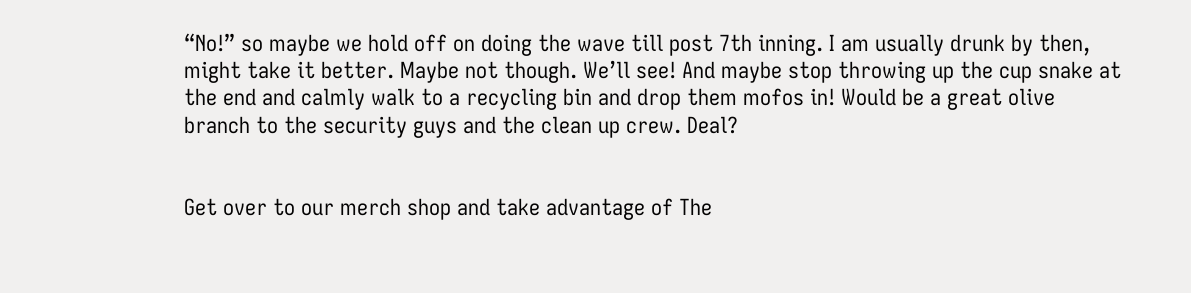“No!” so maybe we hold off on doing the wave till post 7th inning. I am usually drunk by then, might take it better. Maybe not though. We’ll see! And maybe stop throwing up the cup snake at the end and calmly walk to a recycling bin and drop them mofos in! Would be a great olive branch to the security guys and the clean up crew. Deal?


Get over to our merch shop and take advantage of The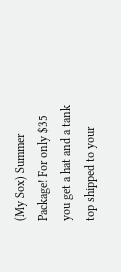(My Sox) Summer Package! For only $35 you get a hat and a tank top shipped to your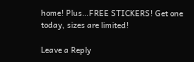home! Plus…FREE STICKERS! Get one today, sizes are limited!

Leave a Reply